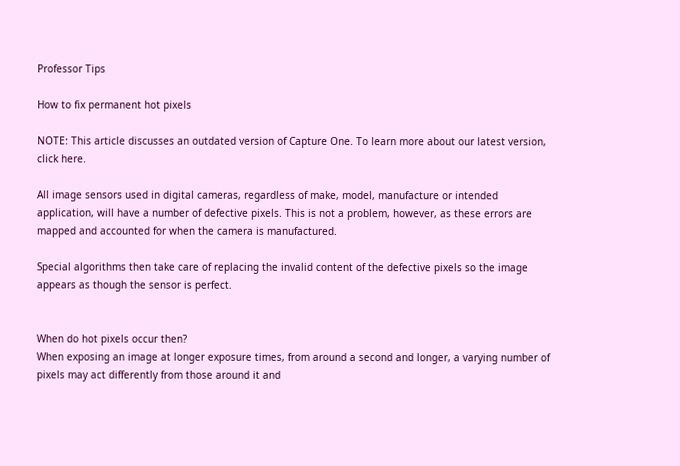Professor Tips

How to fix permanent hot pixels

NOTE: This article discusses an outdated version of Capture One. To learn more about our latest version, click here.

All image sensors used in digital cameras, regardless of make, model, manufacture or intended application, will have a number of defective pixels. This is not a problem, however, as these errors are mapped and accounted for when the camera is manufactured.

Special algorithms then take care of replacing the invalid content of the defective pixels so the image appears as though the sensor is perfect.


When do hot pixels occur then?
When exposing an image at longer exposure times, from around a second and longer, a varying number of pixels may act differently from those around it and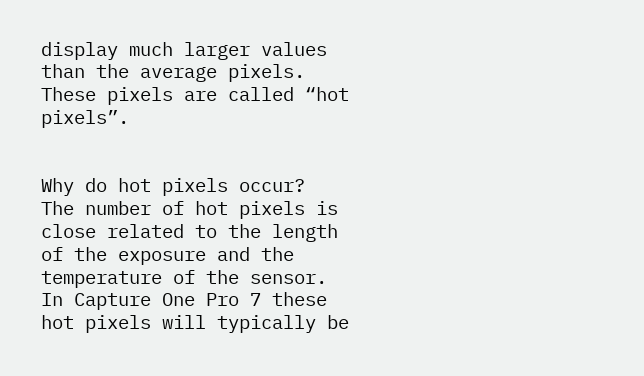display much larger values than the average pixels. These pixels are called “hot pixels”.


Why do hot pixels occur?
The number of hot pixels is close related to the length of the exposure and the temperature of the sensor.  In Capture One Pro 7 these hot pixels will typically be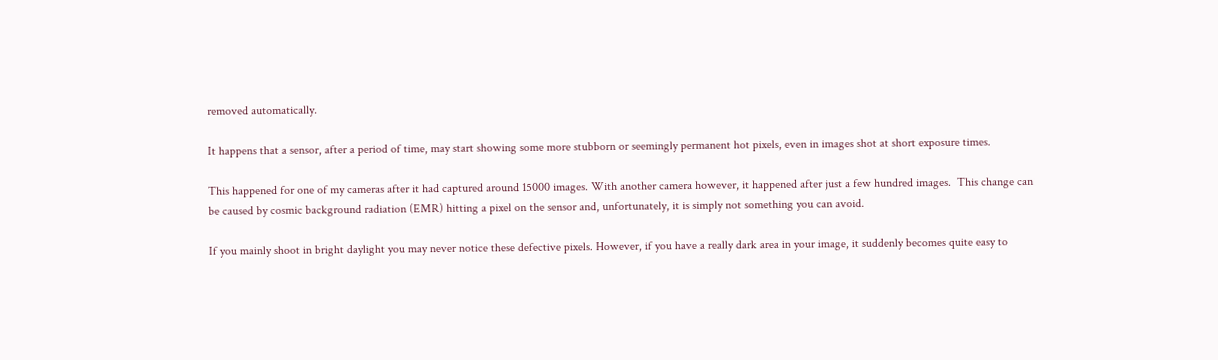removed automatically.

It happens that a sensor, after a period of time, may start showing some more stubborn or seemingly permanent hot pixels, even in images shot at short exposure times.

This happened for one of my cameras after it had captured around 15000 images. With another camera however, it happened after just a few hundred images.  This change can be caused by cosmic background radiation (EMR) hitting a pixel on the sensor and, unfortunately, it is simply not something you can avoid.

If you mainly shoot in bright daylight you may never notice these defective pixels. However, if you have a really dark area in your image, it suddenly becomes quite easy to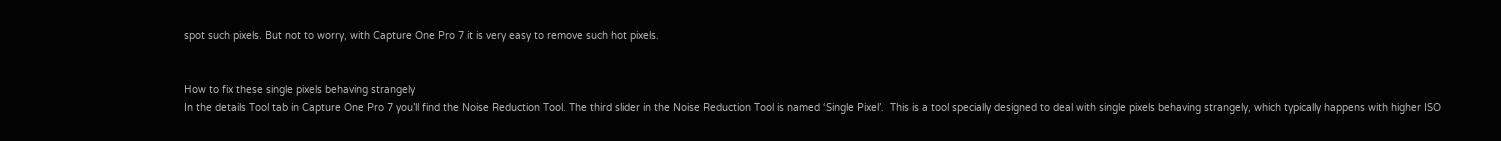spot such pixels. But not to worry, with Capture One Pro 7 it is very easy to remove such hot pixels.


How to fix these single pixels behaving strangely
In the details Tool tab in Capture One Pro 7 you’ll find the Noise Reduction Tool. The third slider in the Noise Reduction Tool is named ‘Single Pixel’.  This is a tool specially designed to deal with single pixels behaving strangely, which typically happens with higher ISO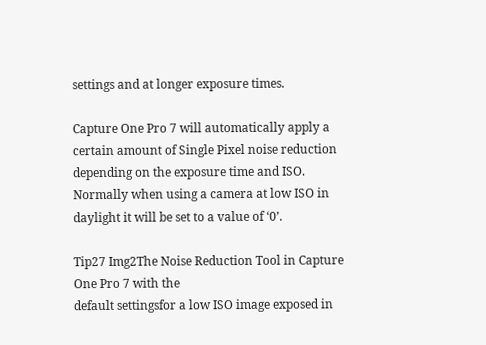settings and at longer exposure times.

Capture One Pro 7 will automatically apply a certain amount of Single Pixel noise reduction depending on the exposure time and ISO.  Normally when using a camera at low ISO in daylight it will be set to a value of ‘0’.

Tip27 Img2The Noise Reduction Tool in Capture One Pro 7 with the
default settingsfor a low ISO image exposed in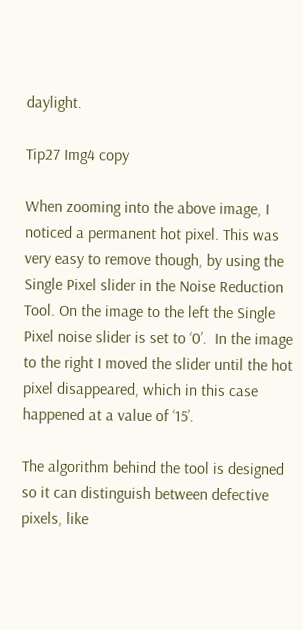daylight.

Tip27 Img4 copy

When zooming into the above image, I noticed a permanent hot pixel. This was very easy to remove though, by using the Single Pixel slider in the Noise Reduction Tool. On the image to the left the Single Pixel noise slider is set to ‘0’.  In the image to the right I moved the slider until the hot pixel disappeared, which in this case happened at a value of ‘15’.

The algorithm behind the tool is designed so it can distinguish between defective pixels, like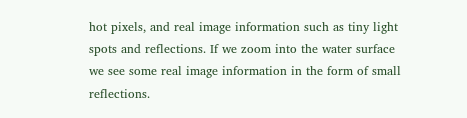hot pixels, and real image information such as tiny light spots and reflections. If we zoom into the water surface we see some real image information in the form of small reflections.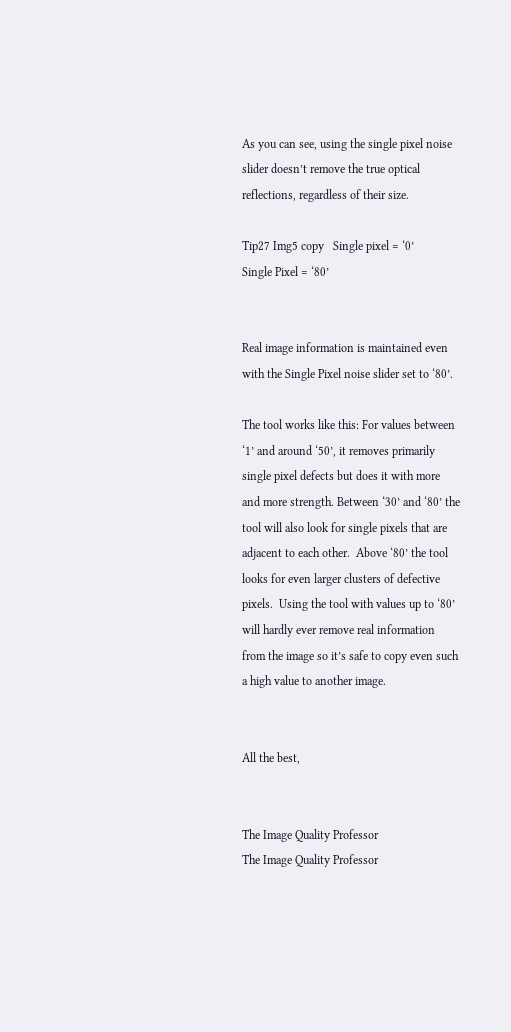As you can see, using the single pixel noise slider doesn’t remove the true optical reflections, regardless of their size.

Tip27 Img5 copy   Single pixel = ‘0’                                                                Single Pixel = ‘80’


Real image information is maintained even with the Single Pixel noise slider set to ‘80’.

The tool works like this: For values between ‘1’ and around ‘50’, it removes primarily single pixel defects but does it with more and more strength. Between ‘30’ and ‘80’ the tool will also look for single pixels that are adjacent to each other.  Above ‘80’ the tool looks for even larger clusters of defective pixels.  Using the tool with values up to ‘80’ will hardly ever remove real information from the image so it’s safe to copy even such a high value to another image.


All the best,


The Image Quality Professor
The Image Quality Professor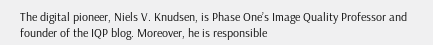The digital pioneer, Niels V. Knudsen, is Phase One’s Image Quality Professor and founder of the IQP blog. Moreover, he is responsible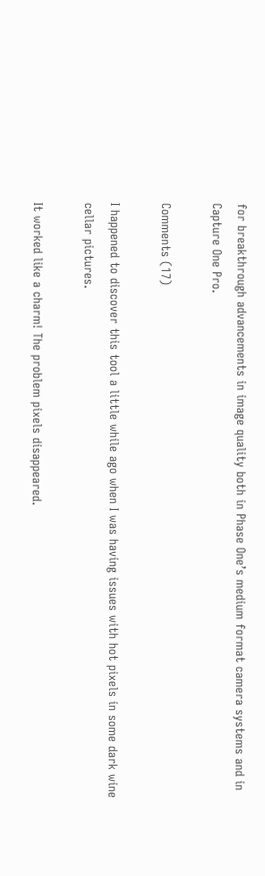for breakthrough advancements in image quality both in Phase One’s medium format camera systems and in Capture One Pro.

Comments (17)

I happened to discover this tool a little while ago when I was having issues with hot pixels in some dark wine cellar pictures.

It worked like a charm! The problem pixels disappeared.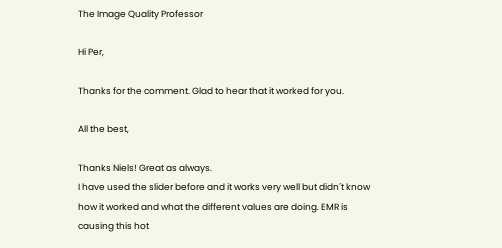The Image Quality Professor

Hi Per,

Thanks for the comment. Glad to hear that it worked for you.

All the best,

Thanks Niels! Great as always.
I have used the slider before and it works very well but didn´t know how it worked and what the different values are doing. EMR is causing this hot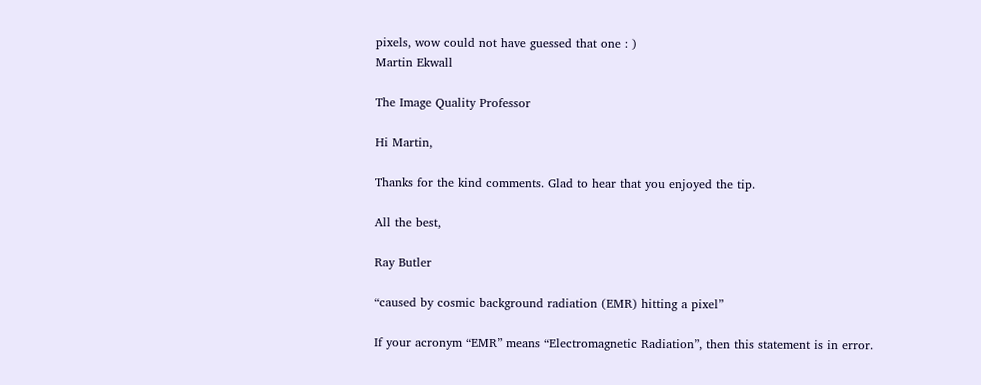pixels, wow could not have guessed that one : )
Martin Ekwall

The Image Quality Professor

Hi Martin,

Thanks for the kind comments. Glad to hear that you enjoyed the tip.

All the best,

Ray Butler

“caused by cosmic background radiation (EMR) hitting a pixel”

If your acronym “EMR” means “Electromagnetic Radiation”, then this statement is in error.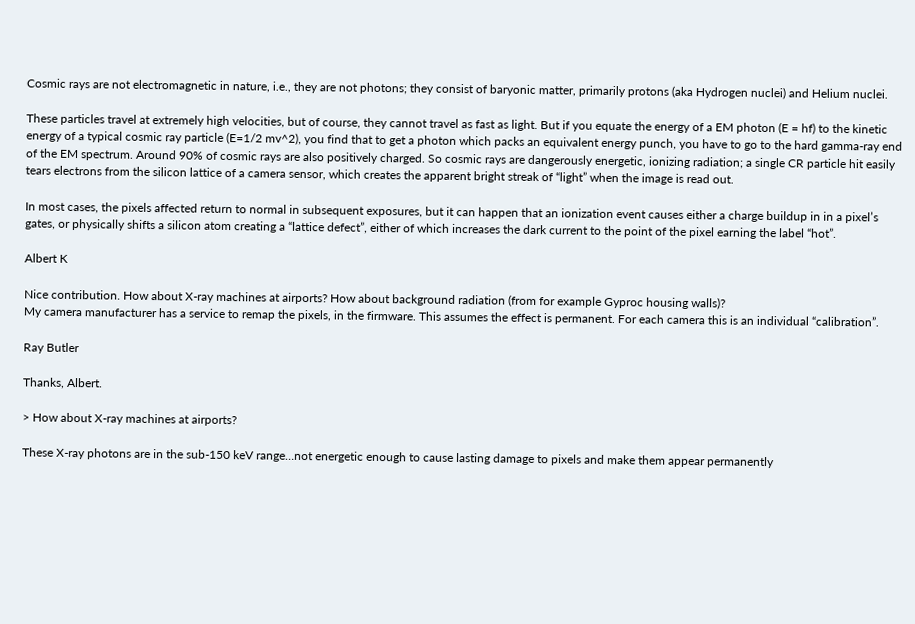Cosmic rays are not electromagnetic in nature, i.e., they are not photons; they consist of baryonic matter, primarily protons (aka Hydrogen nuclei) and Helium nuclei.

These particles travel at extremely high velocities, but of course, they cannot travel as fast as light. But if you equate the energy of a EM photon (E = hf) to the kinetic energy of a typical cosmic ray particle (E=1/2 mv^2), you find that to get a photon which packs an equivalent energy punch, you have to go to the hard gamma-ray end of the EM spectrum. Around 90% of cosmic rays are also positively charged. So cosmic rays are dangerously energetic, ionizing radiation; a single CR particle hit easily tears electrons from the silicon lattice of a camera sensor, which creates the apparent bright streak of “light” when the image is read out.

In most cases, the pixels affected return to normal in subsequent exposures, but it can happen that an ionization event causes either a charge buildup in in a pixel’s gates, or physically shifts a silicon atom creating a “lattice defect”, either of which increases the dark current to the point of the pixel earning the label “hot”.

Albert K

Nice contribution. How about X-ray machines at airports? How about background radiation (from for example Gyproc housing walls)?
My camera manufacturer has a service to remap the pixels, in the firmware. This assumes the effect is permanent. For each camera this is an individual “calibration”.

Ray Butler

Thanks, Albert.

> How about X-ray machines at airports?

These X-ray photons are in the sub-150 keV range…not energetic enough to cause lasting damage to pixels and make them appear permanently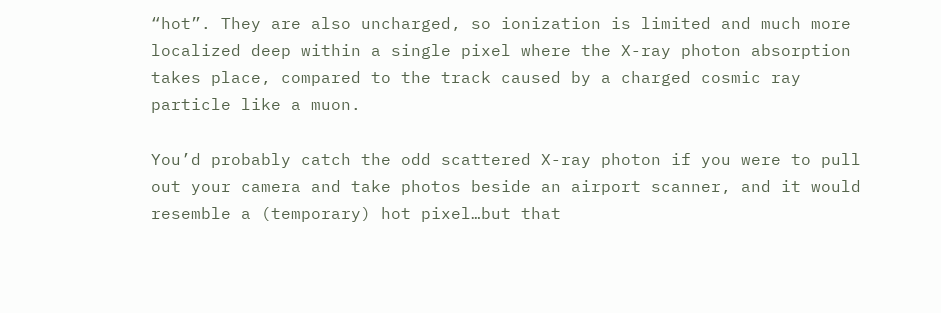“hot”. They are also uncharged, so ionization is limited and much more localized deep within a single pixel where the X-ray photon absorption takes place, compared to the track caused by a charged cosmic ray particle like a muon.

You’d probably catch the odd scattered X-ray photon if you were to pull out your camera and take photos beside an airport scanner, and it would resemble a (temporary) hot pixel…but that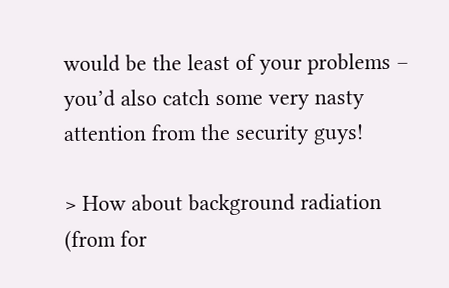would be the least of your problems – you’d also catch some very nasty attention from the security guys!

> How about background radiation (from for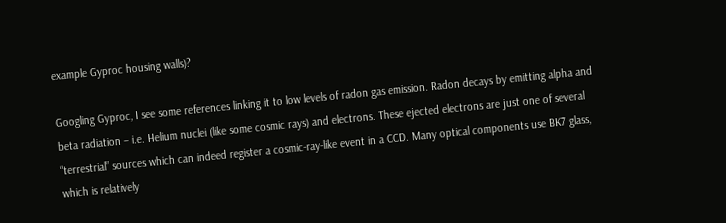example Gyproc housing walls)?

Googling Gyproc, I see some references linking it to low levels of radon gas emission. Radon decays by emitting alpha and beta radiation – i.e. Helium nuclei (like some cosmic rays) and electrons. These ejected electrons are just one of several “terrestrial” sources which can indeed register a cosmic-ray-like event in a CCD. Many optical components use BK7 glass, which is relatively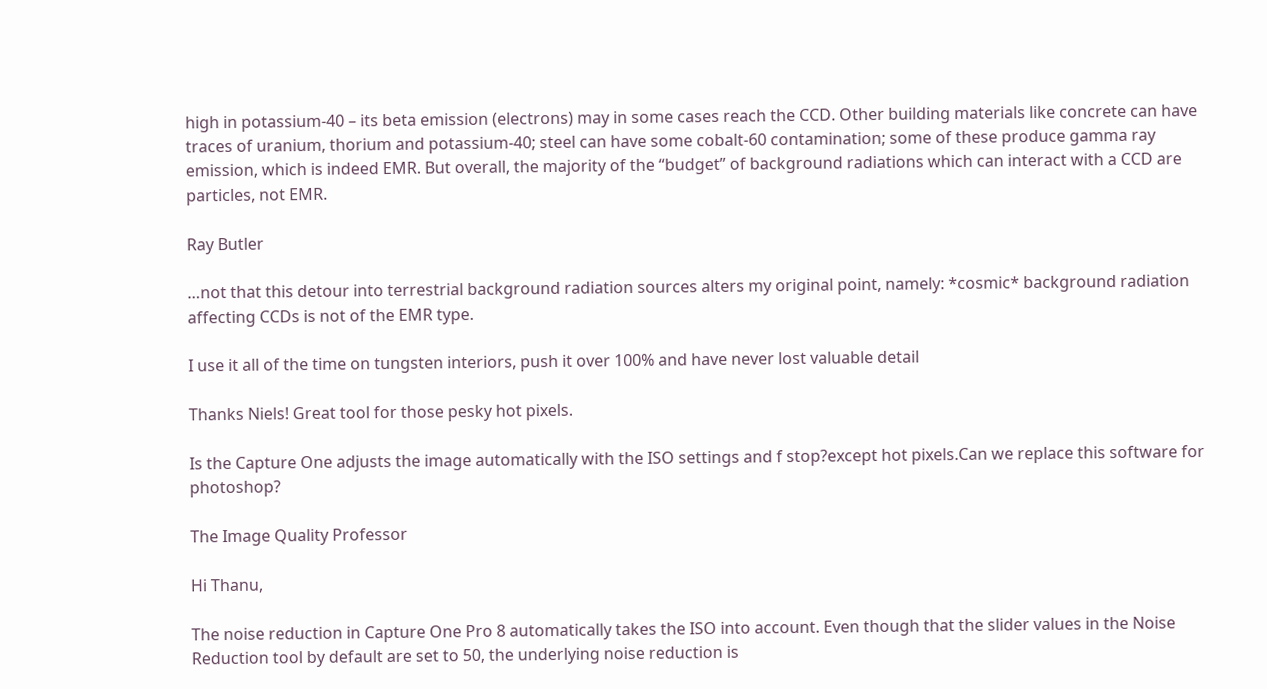high in potassium-40 – its beta emission (electrons) may in some cases reach the CCD. Other building materials like concrete can have traces of uranium, thorium and potassium-40; steel can have some cobalt-60 contamination; some of these produce gamma ray emission, which is indeed EMR. But overall, the majority of the “budget” of background radiations which can interact with a CCD are particles, not EMR.

Ray Butler

…not that this detour into terrestrial background radiation sources alters my original point, namely: *cosmic* background radiation affecting CCDs is not of the EMR type.

I use it all of the time on tungsten interiors, push it over 100% and have never lost valuable detail

Thanks Niels! Great tool for those pesky hot pixels.

Is the Capture One adjusts the image automatically with the ISO settings and f stop?except hot pixels.Can we replace this software for photoshop?

The Image Quality Professor

Hi Thanu,

The noise reduction in Capture One Pro 8 automatically takes the ISO into account. Even though that the slider values in the Noise Reduction tool by default are set to 50, the underlying noise reduction is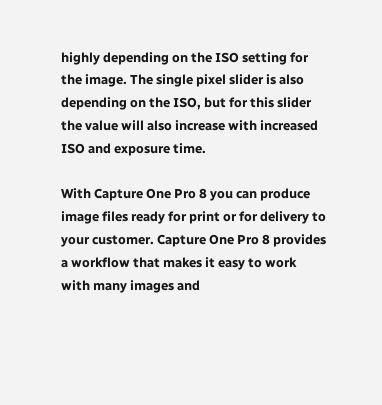highly depending on the ISO setting for the image. The single pixel slider is also depending on the ISO, but for this slider the value will also increase with increased ISO and exposure time.

With Capture One Pro 8 you can produce image files ready for print or for delivery to your customer. Capture One Pro 8 provides a workflow that makes it easy to work with many images and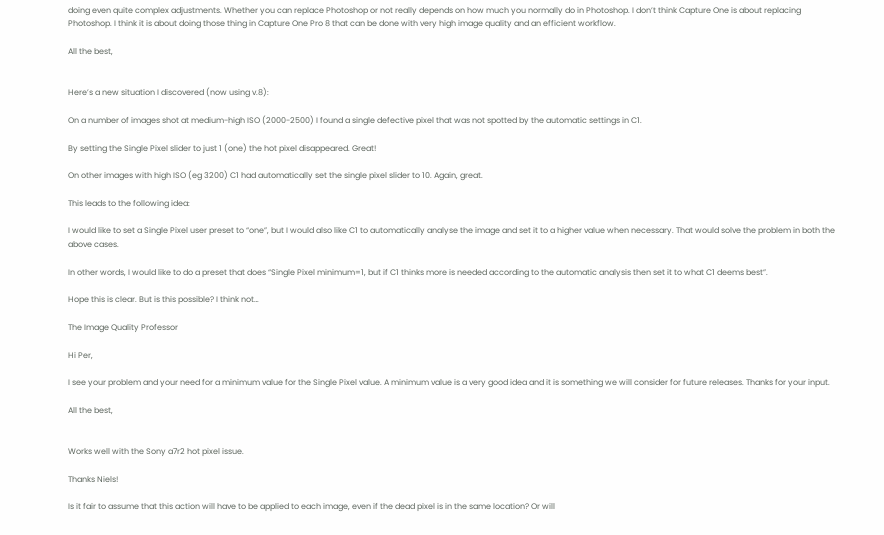doing even quite complex adjustments. Whether you can replace Photoshop or not really depends on how much you normally do in Photoshop. I don’t think Capture One is about replacing Photoshop. I think it is about doing those thing in Capture One Pro 8 that can be done with very high image quality and an efficient workflow.

All the best,


Here’s a new situation I discovered (now using v.8):

On a number of images shot at medium-high ISO (2000-2500) I found a single defective pixel that was not spotted by the automatic settings in C1.

By setting the Single Pixel slider to just 1 (one) the hot pixel disappeared. Great!

On other images with high ISO (eg 3200) C1 had automatically set the single pixel slider to 10. Again, great.

This leads to the following idea:

I would like to set a Single Pixel user preset to “one”, but I would also like C1 to automatically analyse the image and set it to a higher value when necessary. That would solve the problem in both the above cases.

In other words, I would like to do a preset that does “Single Pixel minimum=1, but if C1 thinks more is needed according to the automatic analysis then set it to what C1 deems best”.

Hope this is clear. But is this possible? I think not…

The Image Quality Professor

Hi Per,

I see your problem and your need for a minimum value for the Single Pixel value. A minimum value is a very good idea and it is something we will consider for future releases. Thanks for your input.

All the best,


Works well with the Sony a7r2 hot pixel issue.

Thanks Niels!

Is it fair to assume that this action will have to be applied to each image, even if the dead pixel is in the same location? Or will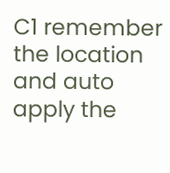C1 remember the location and auto apply the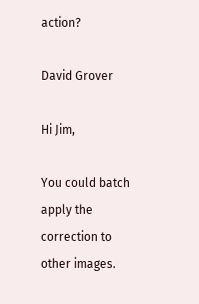action?

David Grover

Hi Jim,

You could batch apply the correction to other images.